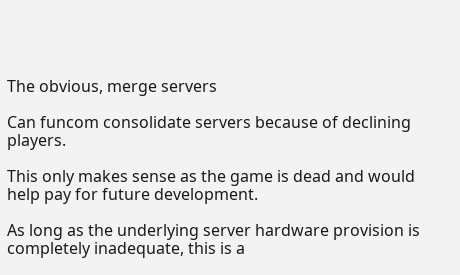The obvious, merge servers

Can funcom consolidate servers because of declining players.

This only makes sense as the game is dead and would help pay for future development.

As long as the underlying server hardware provision is completely inadequate, this is a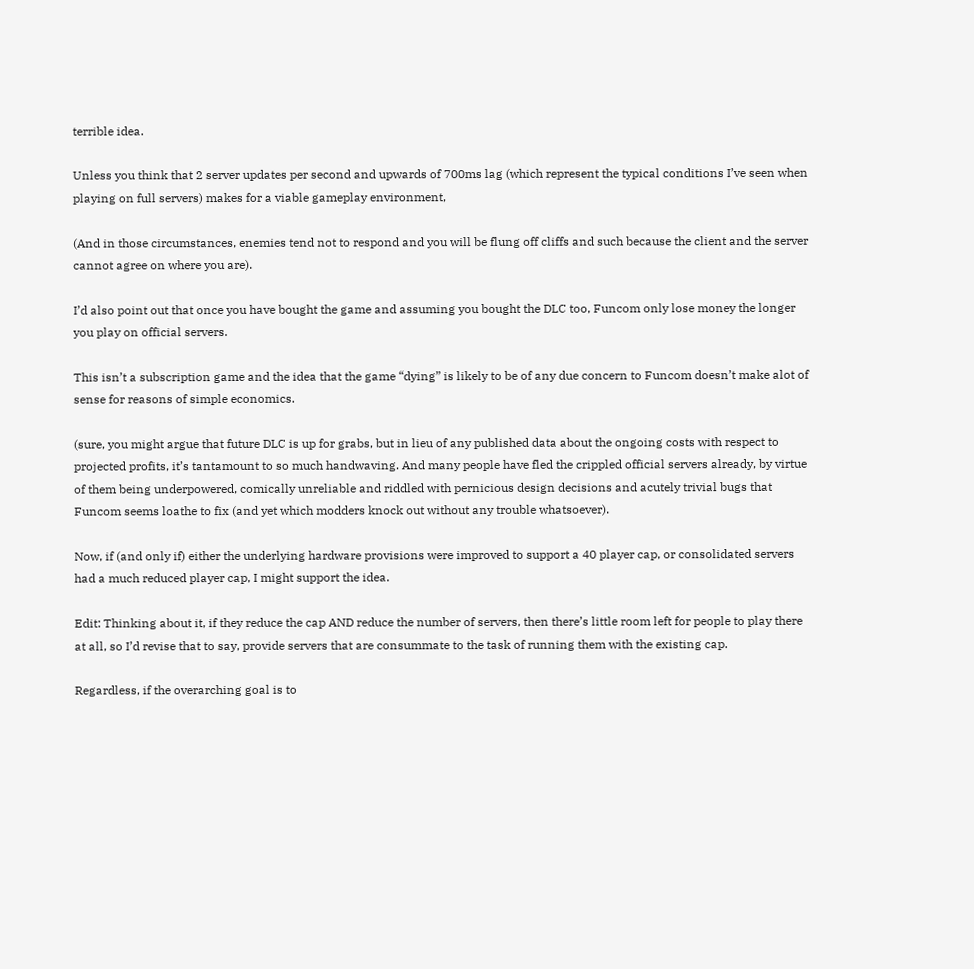terrible idea.

Unless you think that 2 server updates per second and upwards of 700ms lag (which represent the typical conditions I’ve seen when playing on full servers) makes for a viable gameplay environment,

(And in those circumstances, enemies tend not to respond and you will be flung off cliffs and such because the client and the server cannot agree on where you are).

I’d also point out that once you have bought the game and assuming you bought the DLC too, Funcom only lose money the longer you play on official servers.

This isn’t a subscription game and the idea that the game “dying” is likely to be of any due concern to Funcom doesn’t make alot of sense for reasons of simple economics.

(sure, you might argue that future DLC is up for grabs, but in lieu of any published data about the ongoing costs with respect to projected profits, it’s tantamount to so much handwaving. And many people have fled the crippled official servers already, by virtue of them being underpowered, comically unreliable and riddled with pernicious design decisions and acutely trivial bugs that Funcom seems loathe to fix (and yet which modders knock out without any trouble whatsoever).

Now, if (and only if) either the underlying hardware provisions were improved to support a 40 player cap, or consolidated servers had a much reduced player cap, I might support the idea.

Edit: Thinking about it, if they reduce the cap AND reduce the number of servers, then there’s little room left for people to play there at all, so I’d revise that to say, provide servers that are consummate to the task of running them with the existing cap.

Regardless, if the overarching goal is to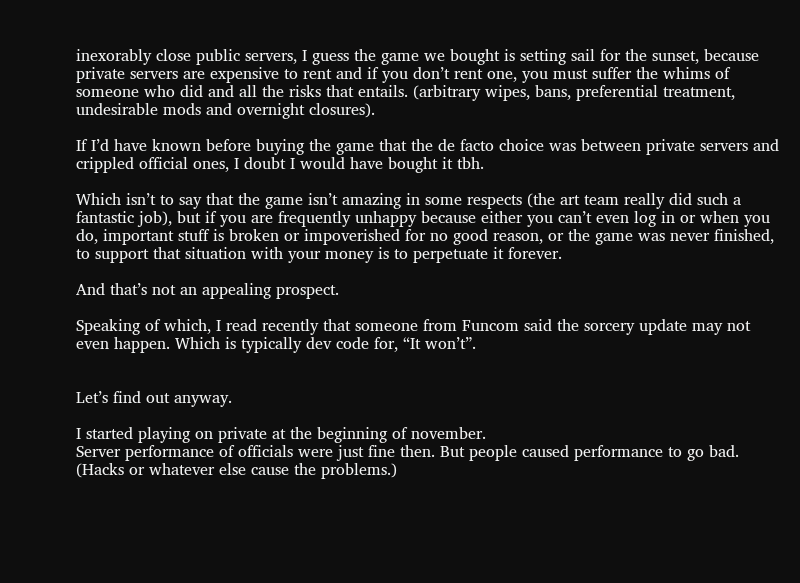inexorably close public servers, I guess the game we bought is setting sail for the sunset, because private servers are expensive to rent and if you don’t rent one, you must suffer the whims of someone who did and all the risks that entails. (arbitrary wipes, bans, preferential treatment, undesirable mods and overnight closures).

If I’d have known before buying the game that the de facto choice was between private servers and crippled official ones, I doubt I would have bought it tbh.

Which isn’t to say that the game isn’t amazing in some respects (the art team really did such a fantastic job), but if you are frequently unhappy because either you can’t even log in or when you do, important stuff is broken or impoverished for no good reason, or the game was never finished, to support that situation with your money is to perpetuate it forever.

And that’s not an appealing prospect.

Speaking of which, I read recently that someone from Funcom said the sorcery update may not even happen. Which is typically dev code for, “It won’t”.


Let’s find out anyway.

I started playing on private at the beginning of november.
Server performance of officials were just fine then. But people caused performance to go bad. (Hacks or whatever else cause the problems.)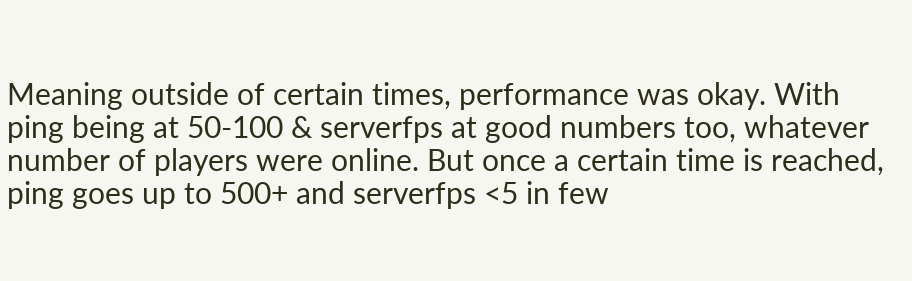Meaning outside of certain times, performance was okay. With ping being at 50-100 & serverfps at good numbers too, whatever number of players were online. But once a certain time is reached, ping goes up to 500+ and serverfps <5 in few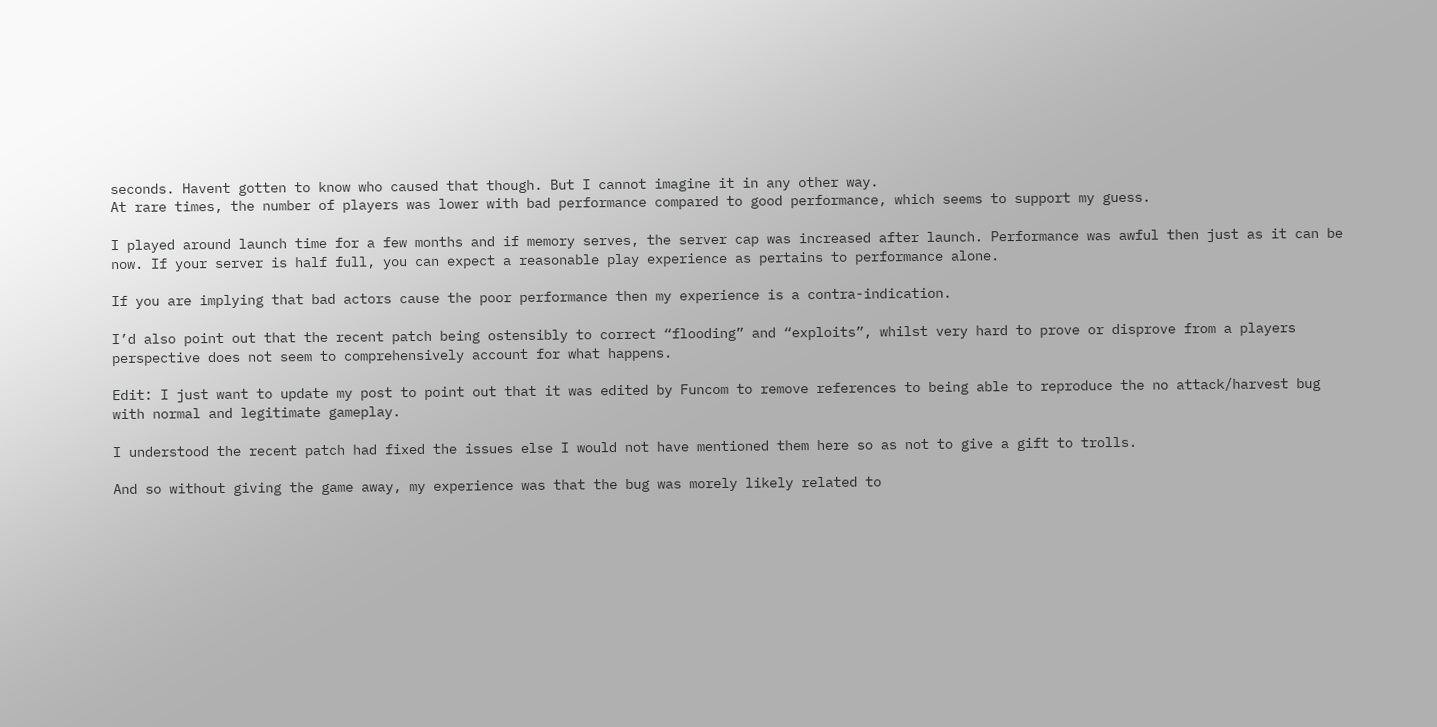seconds. Havent gotten to know who caused that though. But I cannot imagine it in any other way.
At rare times, the number of players was lower with bad performance compared to good performance, which seems to support my guess.

I played around launch time for a few months and if memory serves, the server cap was increased after launch. Performance was awful then just as it can be now. If your server is half full, you can expect a reasonable play experience as pertains to performance alone.

If you are implying that bad actors cause the poor performance then my experience is a contra-indication.

I’d also point out that the recent patch being ostensibly to correct “flooding” and “exploits”, whilst very hard to prove or disprove from a players perspective does not seem to comprehensively account for what happens.

Edit: I just want to update my post to point out that it was edited by Funcom to remove references to being able to reproduce the no attack/harvest bug with normal and legitimate gameplay.

I understood the recent patch had fixed the issues else I would not have mentioned them here so as not to give a gift to trolls.

And so without giving the game away, my experience was that the bug was morely likely related to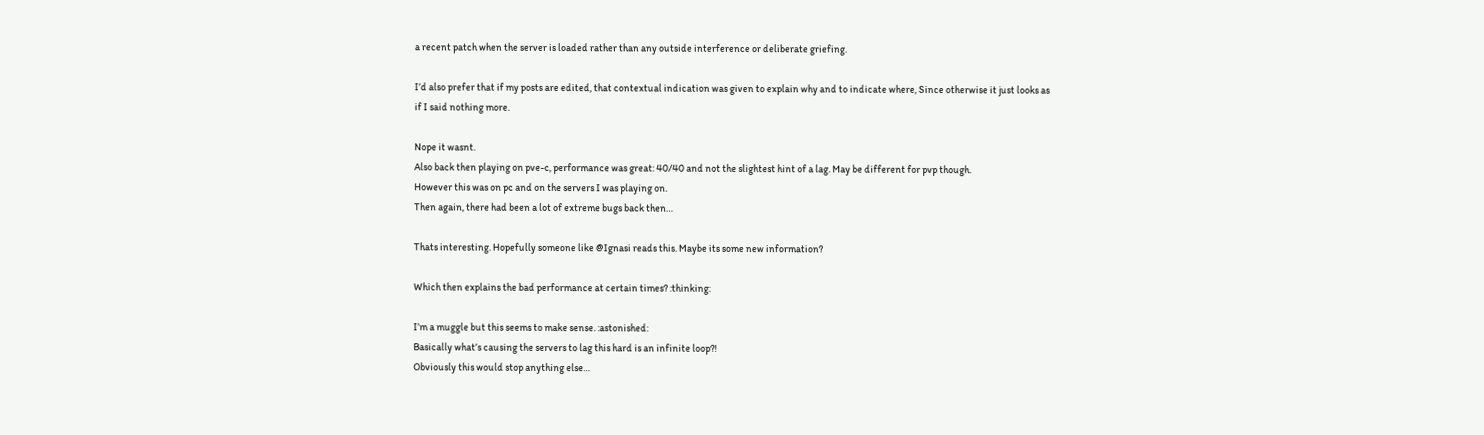a recent patch when the server is loaded rather than any outside interference or deliberate griefing.

I’d also prefer that if my posts are edited, that contextual indication was given to explain why and to indicate where, Since otherwise it just looks as if I said nothing more.

Nope it wasnt.
Also back then playing on pve-c, performance was great: 40/40 and not the slightest hint of a lag. May be different for pvp though.
However this was on pc and on the servers I was playing on.
Then again, there had been a lot of extreme bugs back then…

Thats interesting. Hopefully someone like @Ignasi reads this. Maybe its some new information?

Which then explains the bad performance at certain times? :thinking:

I’m a muggle but this seems to make sense. :astonished:
Basically what’s causing the servers to lag this hard is an infinite loop?!
Obviously this would stop anything else…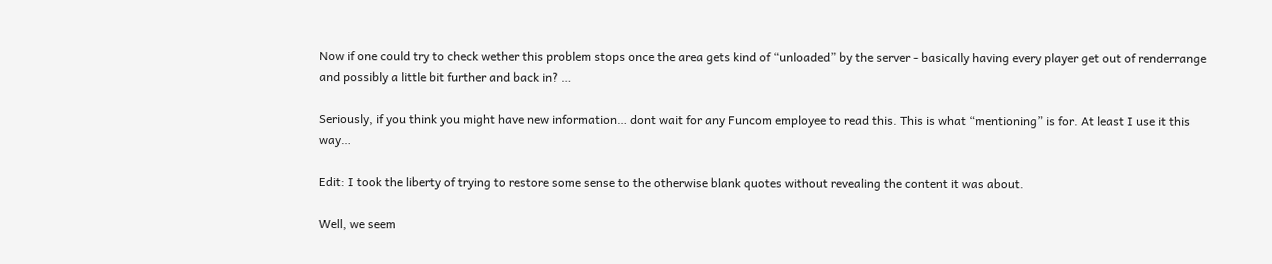Now if one could try to check wether this problem stops once the area gets kind of “unloaded” by the server - basically having every player get out of renderrange and possibly a little bit further and back in? …

Seriously, if you think you might have new information… dont wait for any Funcom employee to read this. This is what “mentioning” is for. At least I use it this way…

Edit: I took the liberty of trying to restore some sense to the otherwise blank quotes without revealing the content it was about.

Well, we seem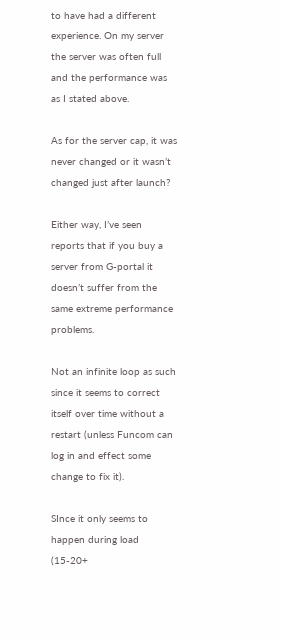to have had a different experience. On my server the server was often full and the performance was as I stated above.

As for the server cap, it was never changed or it wasn’t changed just after launch?

Either way, I’ve seen reports that if you buy a server from G-portal it doesn’t suffer from the same extreme performance problems.

Not an infinite loop as such since it seems to correct itself over time without a restart (unless Funcom can log in and effect some change to fix it).

SInce it only seems to happen during load (15-20+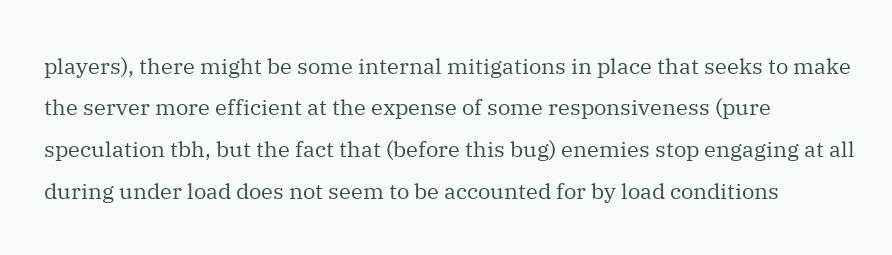players), there might be some internal mitigations in place that seeks to make the server more efficient at the expense of some responsiveness (pure speculation tbh, but the fact that (before this bug) enemies stop engaging at all during under load does not seem to be accounted for by load conditions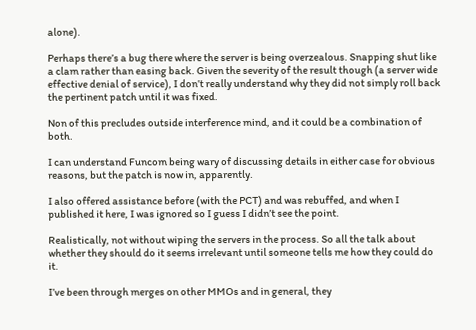alone).

Perhaps there’s a bug there where the server is being overzealous. Snapping shut like a clam rather than easing back. Given the severity of the result though (a server wide effective denial of service), I don’t really understand why they did not simply roll back the pertinent patch until it was fixed.

Non of this precludes outside interference mind, and it could be a combination of both.

I can understand Funcom being wary of discussing details in either case for obvious reasons, but the patch is now in, apparently.

I also offered assistance before (with the PCT) and was rebuffed, and when I published it here, I was ignored so I guess I didn’t see the point.

Realistically, not without wiping the servers in the process. So all the talk about whether they should do it seems irrelevant until someone tells me how they could do it.

I’ve been through merges on other MMOs and in general, they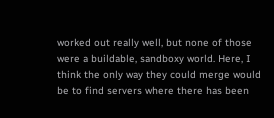worked out really well, but none of those were a buildable, sandboxy world. Here, I think the only way they could merge would be to find servers where there has been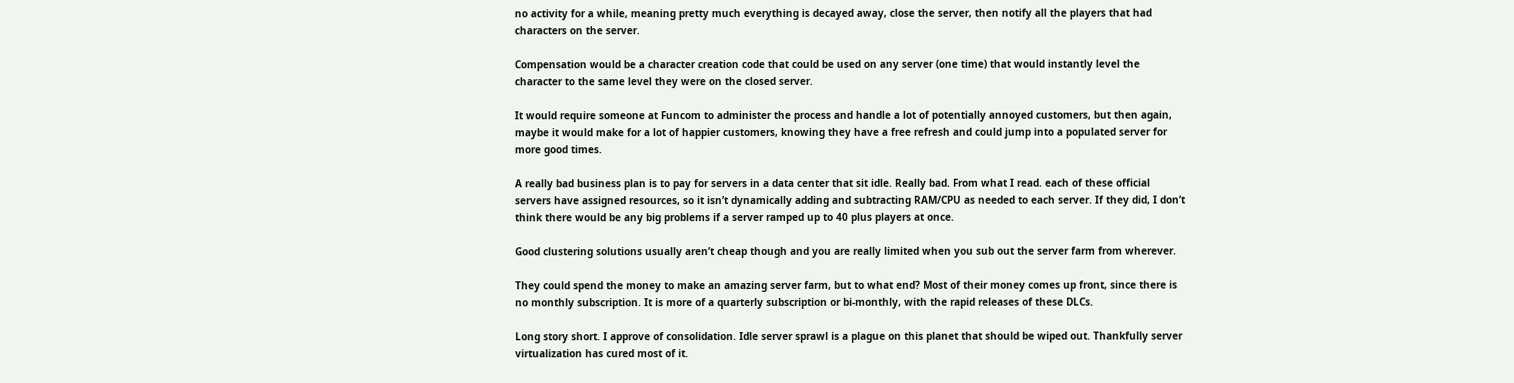no activity for a while, meaning pretty much everything is decayed away, close the server, then notify all the players that had characters on the server.

Compensation would be a character creation code that could be used on any server (one time) that would instantly level the character to the same level they were on the closed server.

It would require someone at Funcom to administer the process and handle a lot of potentially annoyed customers, but then again, maybe it would make for a lot of happier customers, knowing they have a free refresh and could jump into a populated server for more good times.

A really bad business plan is to pay for servers in a data center that sit idle. Really bad. From what I read. each of these official servers have assigned resources, so it isn’t dynamically adding and subtracting RAM/CPU as needed to each server. If they did, I don’t think there would be any big problems if a server ramped up to 40 plus players at once.

Good clustering solutions usually aren’t cheap though and you are really limited when you sub out the server farm from wherever.

They could spend the money to make an amazing server farm, but to what end? Most of their money comes up front, since there is no monthly subscription. It is more of a quarterly subscription or bi-monthly, with the rapid releases of these DLCs.

Long story short. I approve of consolidation. Idle server sprawl is a plague on this planet that should be wiped out. Thankfully server virtualization has cured most of it.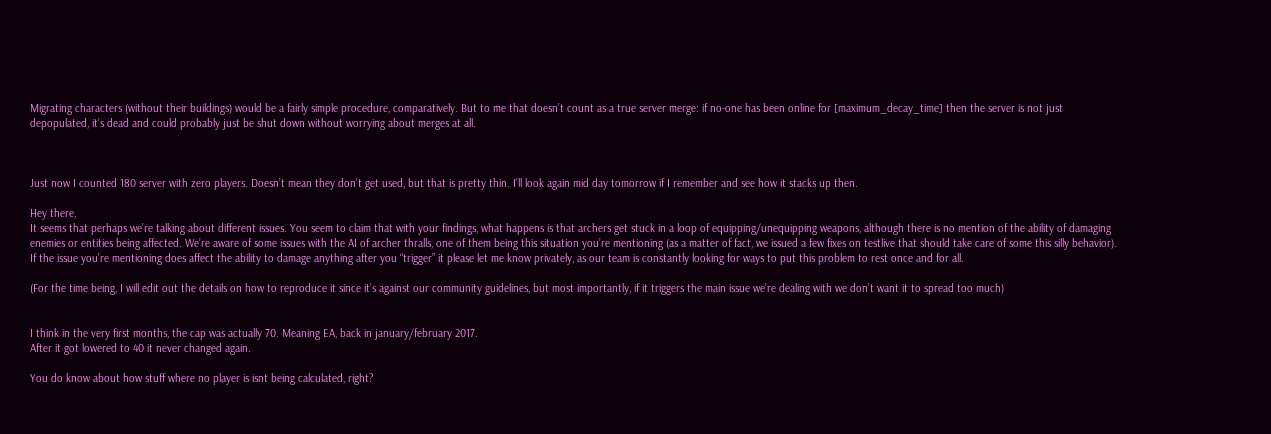Migrating characters (without their buildings) would be a fairly simple procedure, comparatively. But to me that doesn’t count as a true server merge: if no-one has been online for [maximum_decay_time] then the server is not just depopulated, it’s dead and could probably just be shut down without worrying about merges at all.



Just now I counted 180 server with zero players. Doesn’t mean they don’t get used, but that is pretty thin. I’ll look again mid day tomorrow if I remember and see how it stacks up then.

Hey there,
It seems that perhaps we’re talking about different issues. You seem to claim that with your findings, what happens is that archers get stuck in a loop of equipping/unequipping weapons, although there is no mention of the ability of damaging enemies or entities being affected. We’re aware of some issues with the AI of archer thralls, one of them being this situation you’re mentioning (as a matter of fact, we issued a few fixes on testlive that should take care of some this silly behavior).
If the issue you’re mentioning does affect the ability to damage anything after you “trigger” it please let me know privately, as our team is constantly looking for ways to put this problem to rest once and for all.

(For the time being, I will edit out the details on how to reproduce it since it’s against our community guidelines, but most importantly, if it triggers the main issue we’re dealing with we don’t want it to spread too much)


I think in the very first months, the cap was actually 70. Meaning EA, back in january/february 2017.
After it got lowered to 40 it never changed again.

You do know about how stuff where no player is isnt being calculated, right?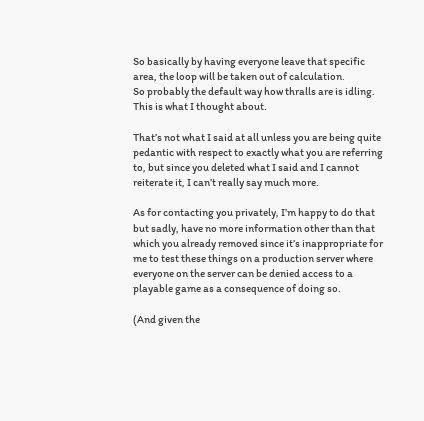So basically by having everyone leave that specific area, the loop will be taken out of calculation.
So probably the default way how thralls are is idling.
This is what I thought about.

That’s not what I said at all unless you are being quite pedantic with respect to exactly what you are referring to, but since you deleted what I said and I cannot reiterate it, I can’t really say much more.

As for contacting you privately, I’m happy to do that but sadly, have no more information other than that which you already removed since it’s inappropriate for me to test these things on a production server where everyone on the server can be denied access to a playable game as a consequence of doing so.

(And given the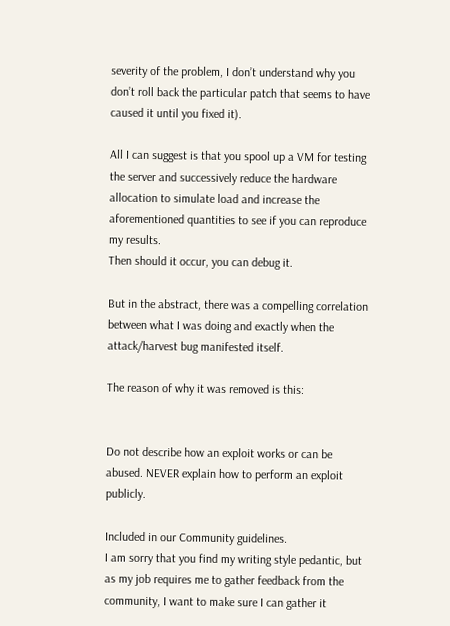severity of the problem, I don’t understand why you don’t roll back the particular patch that seems to have caused it until you fixed it).

All I can suggest is that you spool up a VM for testing the server and successively reduce the hardware allocation to simulate load and increase the aforementioned quantities to see if you can reproduce my results.
Then should it occur, you can debug it.

But in the abstract, there was a compelling correlation between what I was doing and exactly when the attack/harvest bug manifested itself.

The reason of why it was removed is this:


Do not describe how an exploit works or can be abused. NEVER explain how to perform an exploit publicly.

Included in our Community guidelines.
I am sorry that you find my writing style pedantic, but as my job requires me to gather feedback from the community, I want to make sure I can gather it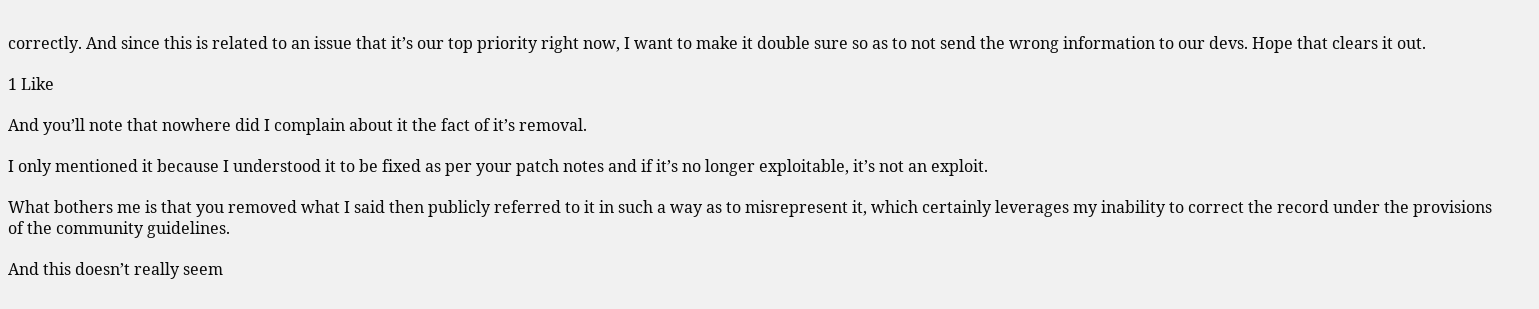correctly. And since this is related to an issue that it’s our top priority right now, I want to make it double sure so as to not send the wrong information to our devs. Hope that clears it out.

1 Like

And you’ll note that nowhere did I complain about it the fact of it’s removal.

I only mentioned it because I understood it to be fixed as per your patch notes and if it’s no longer exploitable, it’s not an exploit.

What bothers me is that you removed what I said then publicly referred to it in such a way as to misrepresent it, which certainly leverages my inability to correct the record under the provisions of the community guidelines.

And this doesn’t really seem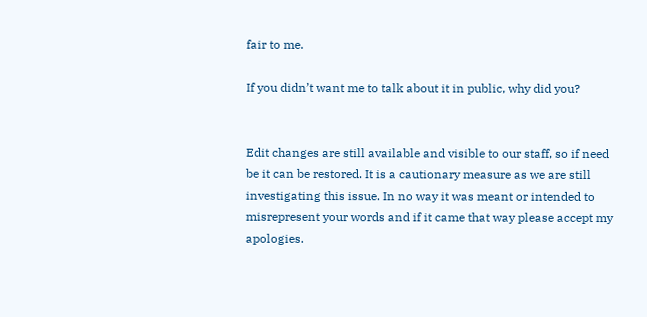fair to me.

If you didn’t want me to talk about it in public, why did you?


Edit changes are still available and visible to our staff, so if need be it can be restored. It is a cautionary measure as we are still investigating this issue. In no way it was meant or intended to misrepresent your words and if it came that way please accept my apologies.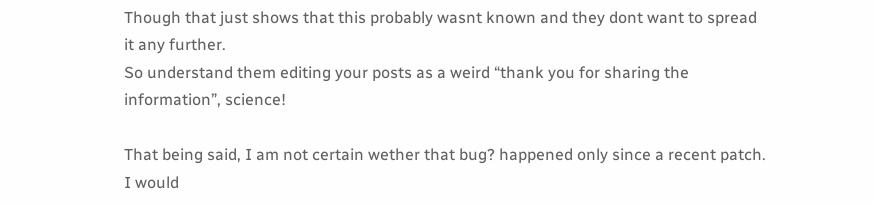Though that just shows that this probably wasnt known and they dont want to spread it any further.
So understand them editing your posts as a weird “thank you for sharing the information”, science!

That being said, I am not certain wether that bug? happened only since a recent patch. I would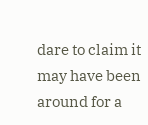dare to claim it may have been around for a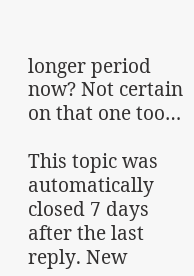longer period now? Not certain on that one too…

This topic was automatically closed 7 days after the last reply. New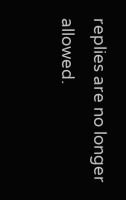replies are no longer allowed.